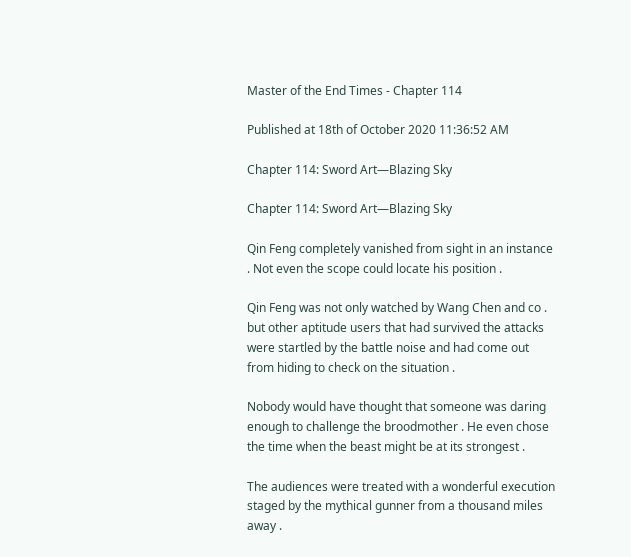Master of the End Times - Chapter 114

Published at 18th of October 2020 11:36:52 AM

Chapter 114: Sword Art—Blazing Sky

Chapter 114: Sword Art—Blazing Sky

Qin Feng completely vanished from sight in an instance . Not even the scope could locate his position .

Qin Feng was not only watched by Wang Chen and co . but other aptitude users that had survived the attacks were startled by the battle noise and had come out from hiding to check on the situation .

Nobody would have thought that someone was daring enough to challenge the broodmother . He even chose the time when the beast might be at its strongest .

The audiences were treated with a wonderful execution staged by the mythical gunner from a thousand miles away .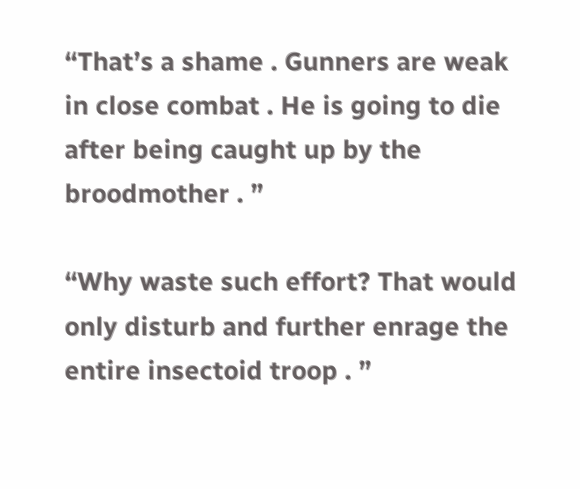“That’s a shame . Gunners are weak in close combat . He is going to die after being caught up by the broodmother . ”

“Why waste such effort? That would only disturb and further enrage the entire insectoid troop . ”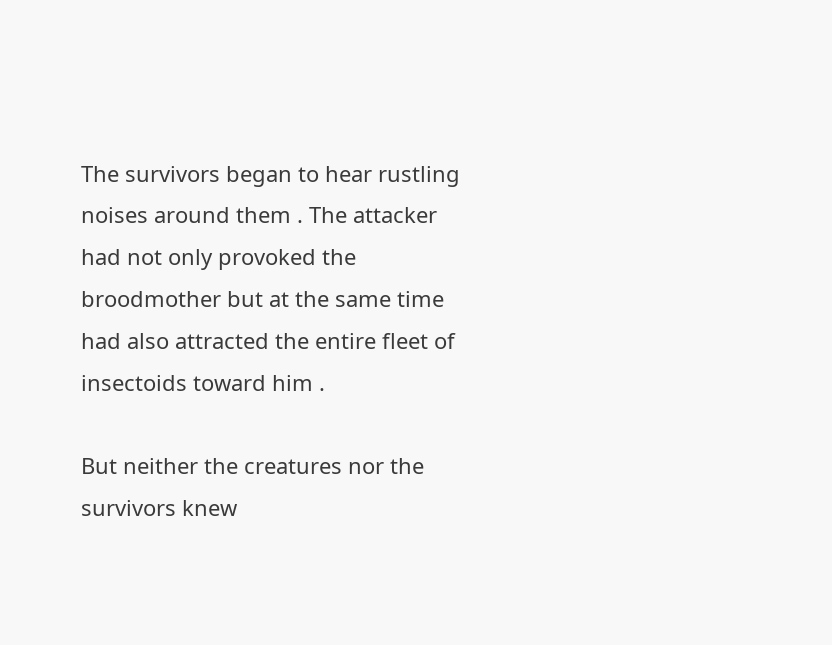The survivors began to hear rustling noises around them . The attacker had not only provoked the broodmother but at the same time had also attracted the entire fleet of insectoids toward him .

But neither the creatures nor the survivors knew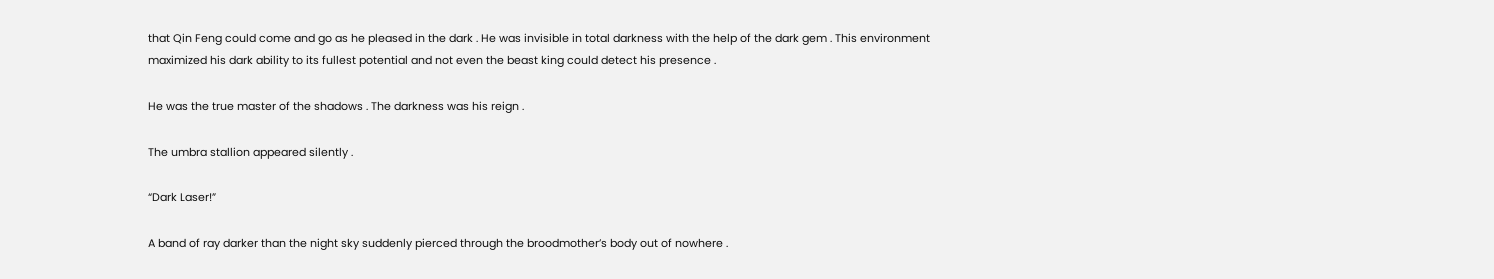that Qin Feng could come and go as he pleased in the dark . He was invisible in total darkness with the help of the dark gem . This environment maximized his dark ability to its fullest potential and not even the beast king could detect his presence .

He was the true master of the shadows . The darkness was his reign .

The umbra stallion appeared silently .

“Dark Laser!”

A band of ray darker than the night sky suddenly pierced through the broodmother’s body out of nowhere .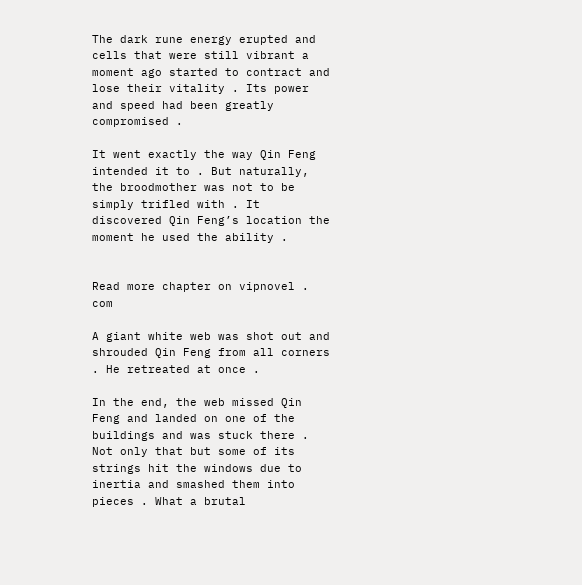The dark rune energy erupted and cells that were still vibrant a moment ago started to contract and lose their vitality . Its power and speed had been greatly compromised .

It went exactly the way Qin Feng intended it to . But naturally, the broodmother was not to be simply trifled with . It discovered Qin Feng’s location the moment he used the ability .


Read more chapter on vipnovel . com

A giant white web was shot out and shrouded Qin Feng from all corners . He retreated at once .

In the end, the web missed Qin Feng and landed on one of the buildings and was stuck there . Not only that but some of its strings hit the windows due to inertia and smashed them into pieces . What a brutal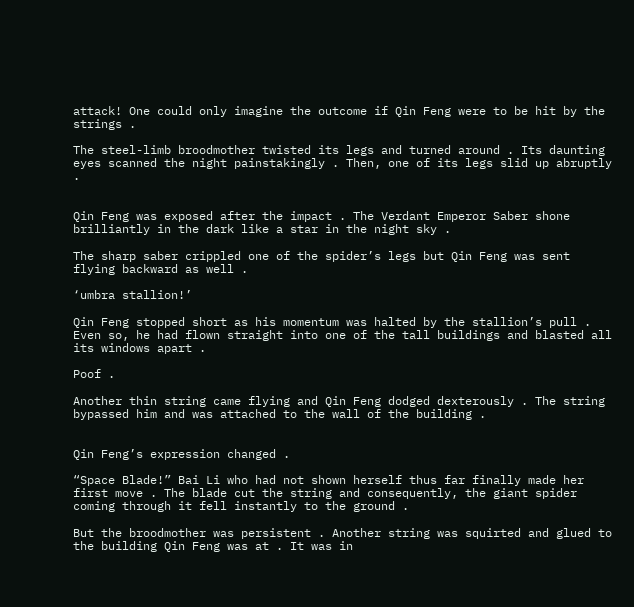attack! One could only imagine the outcome if Qin Feng were to be hit by the strings .

The steel-limb broodmother twisted its legs and turned around . Its daunting eyes scanned the night painstakingly . Then, one of its legs slid up abruptly .


Qin Feng was exposed after the impact . The Verdant Emperor Saber shone brilliantly in the dark like a star in the night sky .

The sharp saber crippled one of the spider’s legs but Qin Feng was sent flying backward as well .

‘umbra stallion!’

Qin Feng stopped short as his momentum was halted by the stallion’s pull . Even so, he had flown straight into one of the tall buildings and blasted all its windows apart .

Poof .

Another thin string came flying and Qin Feng dodged dexterously . The string bypassed him and was attached to the wall of the building .


Qin Feng’s expression changed .

“Space Blade!” Bai Li who had not shown herself thus far finally made her first move . The blade cut the string and consequently, the giant spider coming through it fell instantly to the ground .

But the broodmother was persistent . Another string was squirted and glued to the building Qin Feng was at . It was in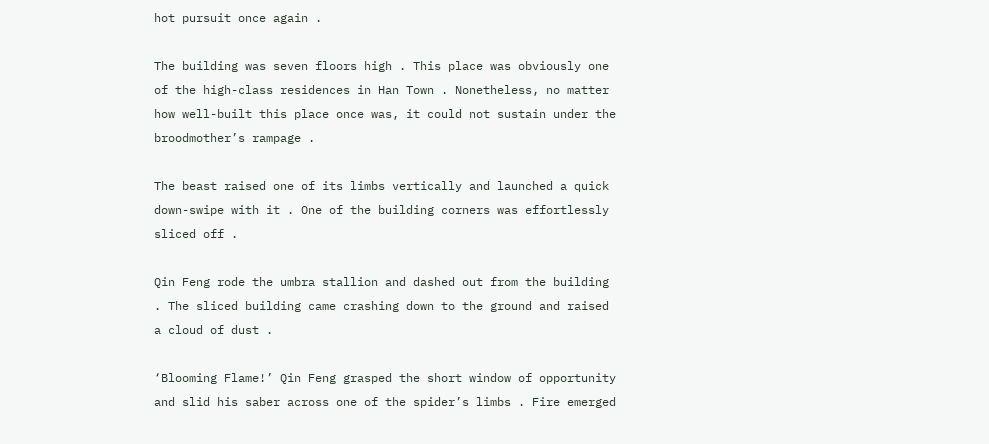hot pursuit once again .

The building was seven floors high . This place was obviously one of the high-class residences in Han Town . Nonetheless, no matter how well-built this place once was, it could not sustain under the broodmother’s rampage .

The beast raised one of its limbs vertically and launched a quick down-swipe with it . One of the building corners was effortlessly sliced off .

Qin Feng rode the umbra stallion and dashed out from the building . The sliced building came crashing down to the ground and raised a cloud of dust .

‘Blooming Flame!’ Qin Feng grasped the short window of opportunity and slid his saber across one of the spider’s limbs . Fire emerged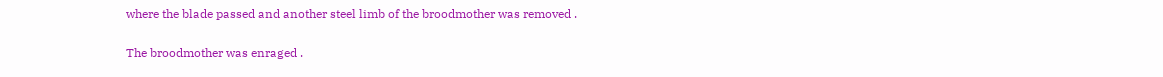where the blade passed and another steel limb of the broodmother was removed .


The broodmother was enraged .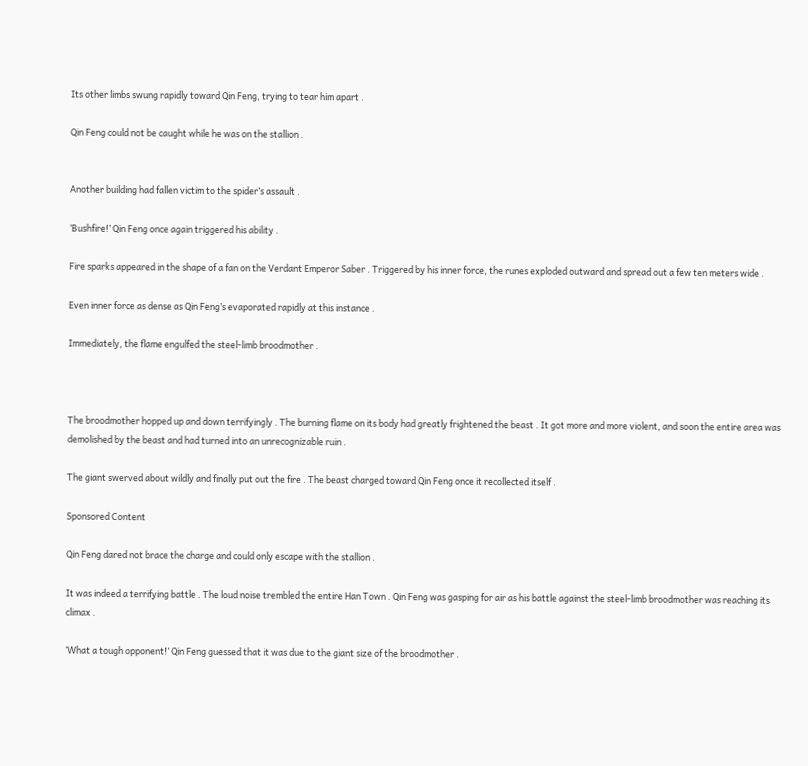Its other limbs swung rapidly toward Qin Feng, trying to tear him apart .

Qin Feng could not be caught while he was on the stallion .


Another building had fallen victim to the spider’s assault .

‘Bushfire!’ Qin Feng once again triggered his ability .

Fire sparks appeared in the shape of a fan on the Verdant Emperor Saber . Triggered by his inner force, the runes exploded outward and spread out a few ten meters wide .

Even inner force as dense as Qin Feng’s evaporated rapidly at this instance .

Immediately, the flame engulfed the steel-limb broodmother .



The broodmother hopped up and down terrifyingly . The burning flame on its body had greatly frightened the beast . It got more and more violent, and soon the entire area was demolished by the beast and had turned into an unrecognizable ruin .

The giant swerved about wildly and finally put out the fire . The beast charged toward Qin Feng once it recollected itself .

Sponsored Content

Qin Feng dared not brace the charge and could only escape with the stallion .

It was indeed a terrifying battle . The loud noise trembled the entire Han Town . Qin Feng was gasping for air as his battle against the steel-limb broodmother was reaching its climax .

‘What a tough opponent!’ Qin Feng guessed that it was due to the giant size of the broodmother .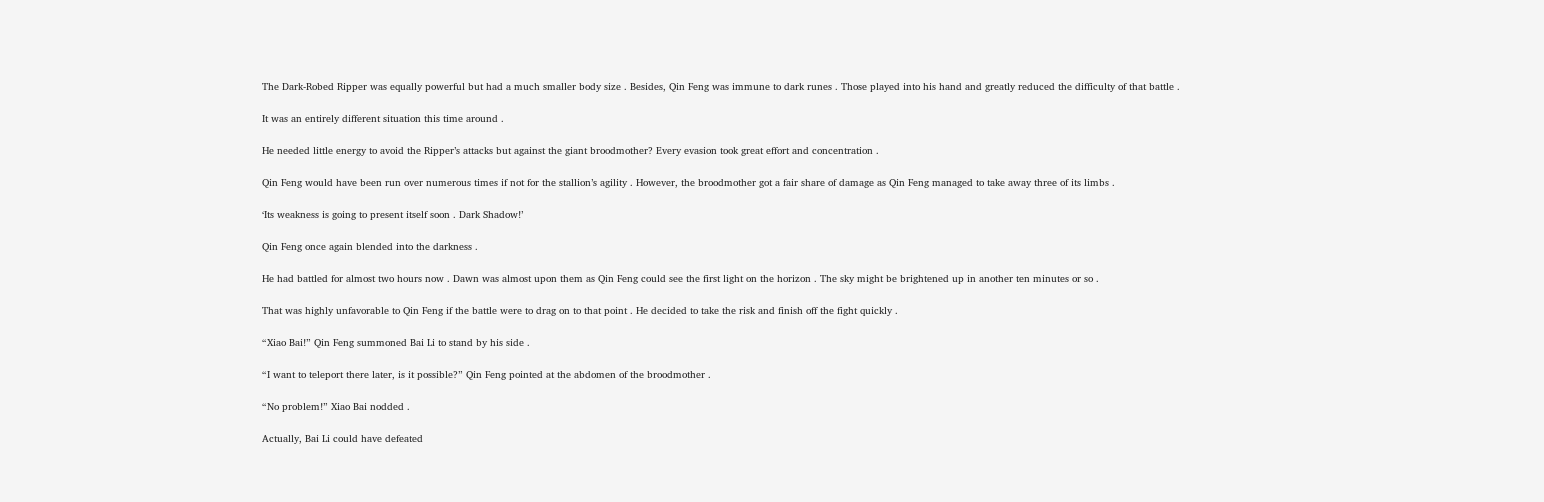The Dark-Robed Ripper was equally powerful but had a much smaller body size . Besides, Qin Feng was immune to dark runes . Those played into his hand and greatly reduced the difficulty of that battle .

It was an entirely different situation this time around .

He needed little energy to avoid the Ripper’s attacks but against the giant broodmother? Every evasion took great effort and concentration .

Qin Feng would have been run over numerous times if not for the stallion’s agility . However, the broodmother got a fair share of damage as Qin Feng managed to take away three of its limbs .

‘Its weakness is going to present itself soon . Dark Shadow!’

Qin Feng once again blended into the darkness .

He had battled for almost two hours now . Dawn was almost upon them as Qin Feng could see the first light on the horizon . The sky might be brightened up in another ten minutes or so .

That was highly unfavorable to Qin Feng if the battle were to drag on to that point . He decided to take the risk and finish off the fight quickly .

“Xiao Bai!” Qin Feng summoned Bai Li to stand by his side .

“I want to teleport there later, is it possible?” Qin Feng pointed at the abdomen of the broodmother .

“No problem!” Xiao Bai nodded .

Actually, Bai Li could have defeated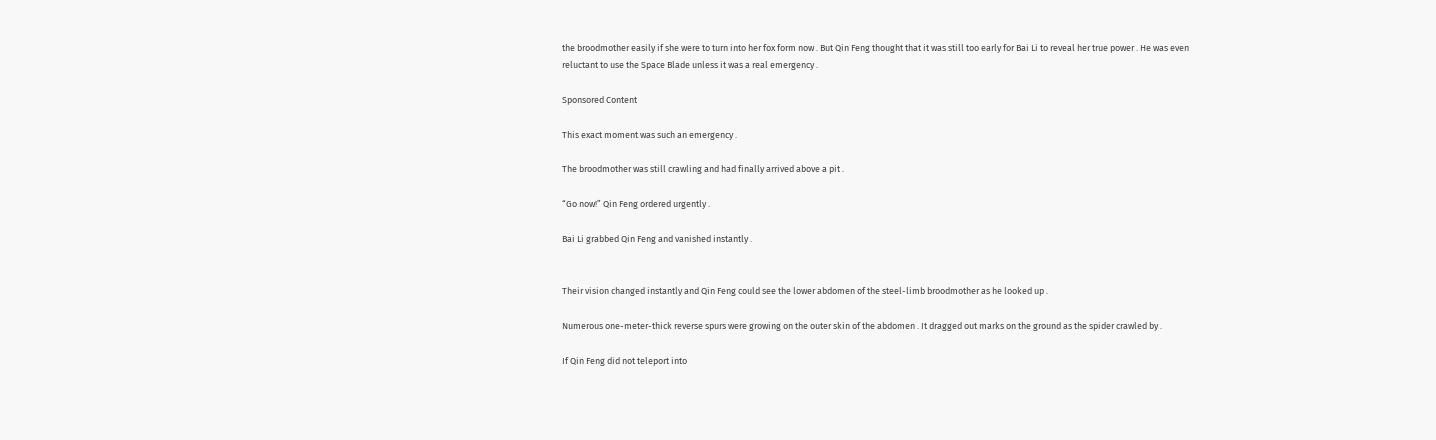the broodmother easily if she were to turn into her fox form now . But Qin Feng thought that it was still too early for Bai Li to reveal her true power . He was even reluctant to use the Space Blade unless it was a real emergency .

Sponsored Content

This exact moment was such an emergency .

The broodmother was still crawling and had finally arrived above a pit .

“Go now!” Qin Feng ordered urgently .

Bai Li grabbed Qin Feng and vanished instantly .


Their vision changed instantly and Qin Feng could see the lower abdomen of the steel-limb broodmother as he looked up .

Numerous one-meter-thick reverse spurs were growing on the outer skin of the abdomen . It dragged out marks on the ground as the spider crawled by .

If Qin Feng did not teleport into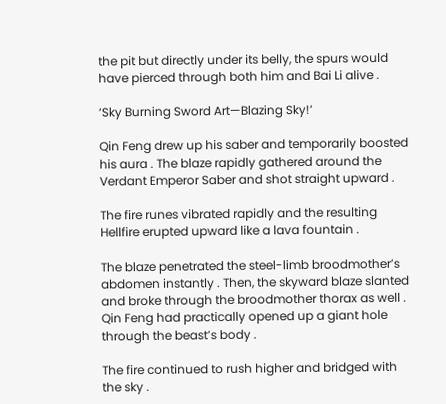the pit but directly under its belly, the spurs would have pierced through both him and Bai Li alive .

‘Sky Burning Sword Art—Blazing Sky!’

Qin Feng drew up his saber and temporarily boosted his aura . The blaze rapidly gathered around the Verdant Emperor Saber and shot straight upward .

The fire runes vibrated rapidly and the resulting Hellfire erupted upward like a lava fountain .

The blaze penetrated the steel-limb broodmother’s abdomen instantly . Then, the skyward blaze slanted and broke through the broodmother thorax as well . Qin Feng had practically opened up a giant hole through the beast’s body .

The fire continued to rush higher and bridged with the sky .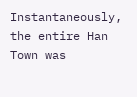Instantaneously, the entire Han Town was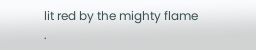lit red by the mighty flame .